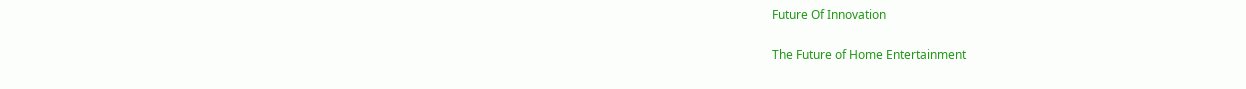Future Of Innovation

The Future of Home Entertainment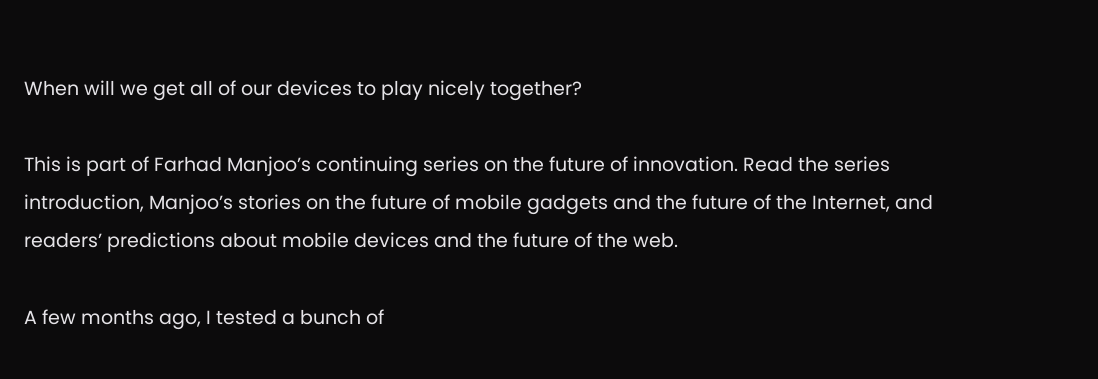When will we get all of our devices to play nicely together?

This is part of Farhad Manjoo’s continuing series on the future of innovation. Read the series introduction, Manjoo’s stories on the future of mobile gadgets and the future of the Internet, and readers’ predictions about mobile devices and the future of the web.

A few months ago, I tested a bunch of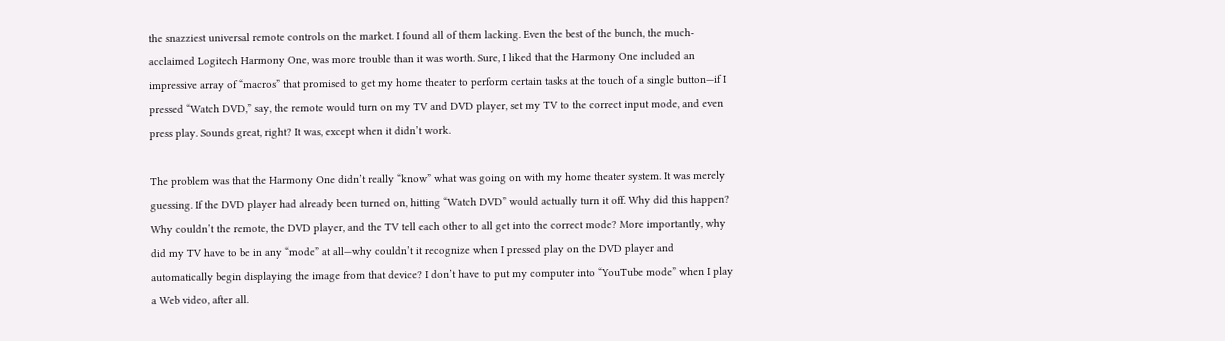the snazziest universal remote controls on the market. I found all of them lacking. Even the best of the bunch, the much-acclaimed Logitech Harmony One, was more trouble than it was worth. Sure, I liked that the Harmony One included an impressive array of “macros” that promised to get my home theater to perform certain tasks at the touch of a single button—if I pressed “Watch DVD,” say, the remote would turn on my TV and DVD player, set my TV to the correct input mode, and even press play. Sounds great, right? It was, except when it didn’t work.

The problem was that the Harmony One didn’t really “know” what was going on with my home theater system. It was merely guessing. If the DVD player had already been turned on, hitting “Watch DVD” would actually turn it off. Why did this happen? Why couldn’t the remote, the DVD player, and the TV tell each other to all get into the correct mode? More importantly, why did my TV have to be in any “mode” at all—why couldn’t it recognize when I pressed play on the DVD player and automatically begin displaying the image from that device? I don’t have to put my computer into “YouTube mode” when I play a Web video, after all.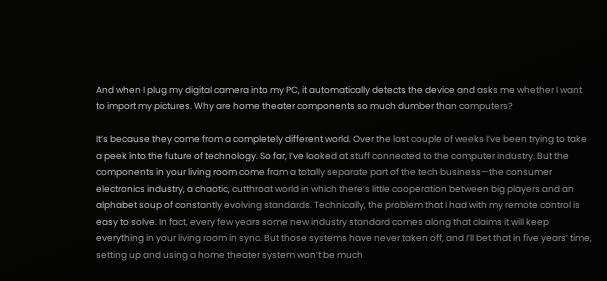And when I plug my digital camera into my PC, it automatically detects the device and asks me whether I want to import my pictures. Why are home theater components so much dumber than computers?

It’s because they come from a completely different world. Over the last couple of weeks I’ve been trying to take a peek into the future of technology. So far, I’ve looked at stuff connected to the computer industry. But the components in your living room come from a totally separate part of the tech business—the consumer electronics industry, a chaotic, cutthroat world in which there’s little cooperation between big players and an alphabet soup of constantly evolving standards. Technically, the problem that I had with my remote control is easy to solve. In fact, every few years some new industry standard comes along that claims it will keep everything in your living room in sync. But those systems have never taken off, and I’ll bet that in five years’ time, setting up and using a home theater system won’t be much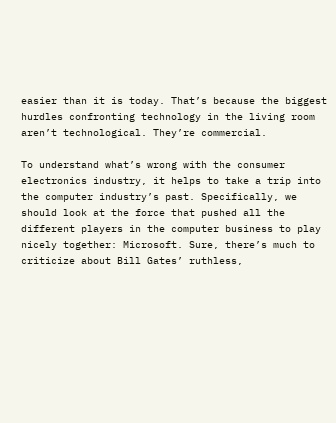easier than it is today. That’s because the biggest hurdles confronting technology in the living room aren’t technological. They’re commercial.

To understand what’s wrong with the consumer electronics industry, it helps to take a trip into the computer industry’s past. Specifically, we should look at the force that pushed all the different players in the computer business to play nicely together: Microsoft. Sure, there’s much to criticize about Bill Gates’ ruthless,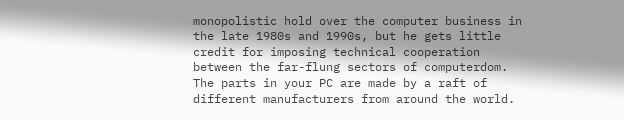monopolistic hold over the computer business in the late 1980s and 1990s, but he gets little credit for imposing technical cooperation between the far-flung sectors of computerdom. The parts in your PC are made by a raft of different manufacturers from around the world.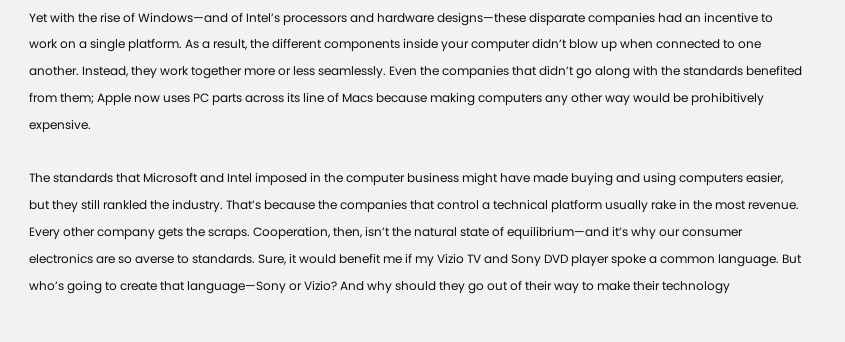Yet with the rise of Windows—and of Intel’s processors and hardware designs—these disparate companies had an incentive to work on a single platform. As a result, the different components inside your computer didn’t blow up when connected to one another. Instead, they work together more or less seamlessly. Even the companies that didn’t go along with the standards benefited from them; Apple now uses PC parts across its line of Macs because making computers any other way would be prohibitively expensive.

The standards that Microsoft and Intel imposed in the computer business might have made buying and using computers easier, but they still rankled the industry. That’s because the companies that control a technical platform usually rake in the most revenue. Every other company gets the scraps. Cooperation, then, isn’t the natural state of equilibrium—and it’s why our consumer electronics are so averse to standards. Sure, it would benefit me if my Vizio TV and Sony DVD player spoke a common language. But who’s going to create that language—Sony or Vizio? And why should they go out of their way to make their technology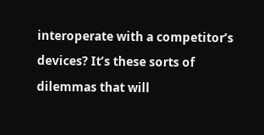interoperate with a competitor’s devices? It’s these sorts of dilemmas that will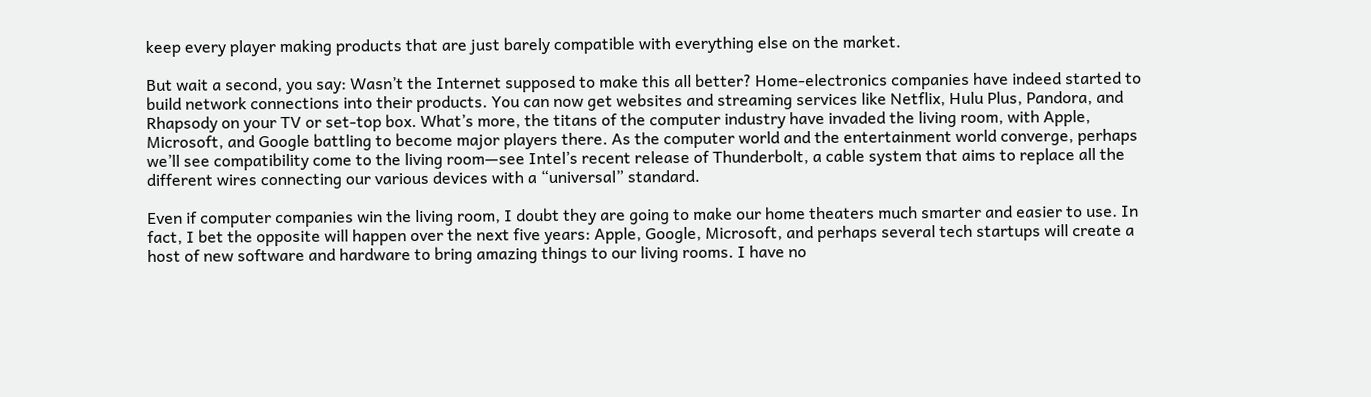keep every player making products that are just barely compatible with everything else on the market.

But wait a second, you say: Wasn’t the Internet supposed to make this all better? Home-electronics companies have indeed started to build network connections into their products. You can now get websites and streaming services like Netflix, Hulu Plus, Pandora, and Rhapsody on your TV or set-top box. What’s more, the titans of the computer industry have invaded the living room, with Apple, Microsoft, and Google battling to become major players there. As the computer world and the entertainment world converge, perhaps we’ll see compatibility come to the living room—see Intel’s recent release of Thunderbolt, a cable system that aims to replace all the different wires connecting our various devices with a “universal” standard.

Even if computer companies win the living room, I doubt they are going to make our home theaters much smarter and easier to use. In fact, I bet the opposite will happen over the next five years: Apple, Google, Microsoft, and perhaps several tech startups will create a host of new software and hardware to bring amazing things to our living rooms. I have no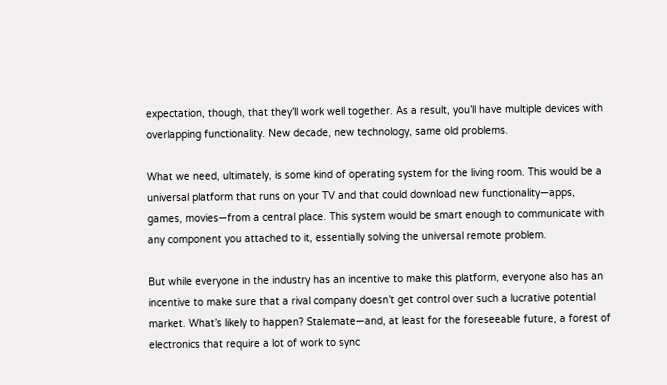expectation, though, that they’ll work well together. As a result, you’ll have multiple devices with overlapping functionality. New decade, new technology, same old problems.

What we need, ultimately, is some kind of operating system for the living room. This would be a universal platform that runs on your TV and that could download new functionality—apps, games, movies—from a central place. This system would be smart enough to communicate with any component you attached to it, essentially solving the universal remote problem.

But while everyone in the industry has an incentive to make this platform, everyone also has an incentive to make sure that a rival company doesn’t get control over such a lucrative potential market. What’s likely to happen? Stalemate—and, at least for the foreseeable future, a forest of electronics that require a lot of work to sync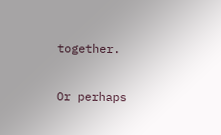together.

Or perhaps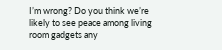I’m wrong? Do you think we’re likely to see peace among living room gadgets any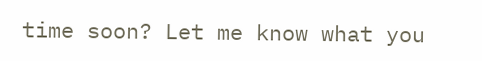time soon? Let me know what you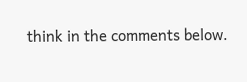think in the comments below.